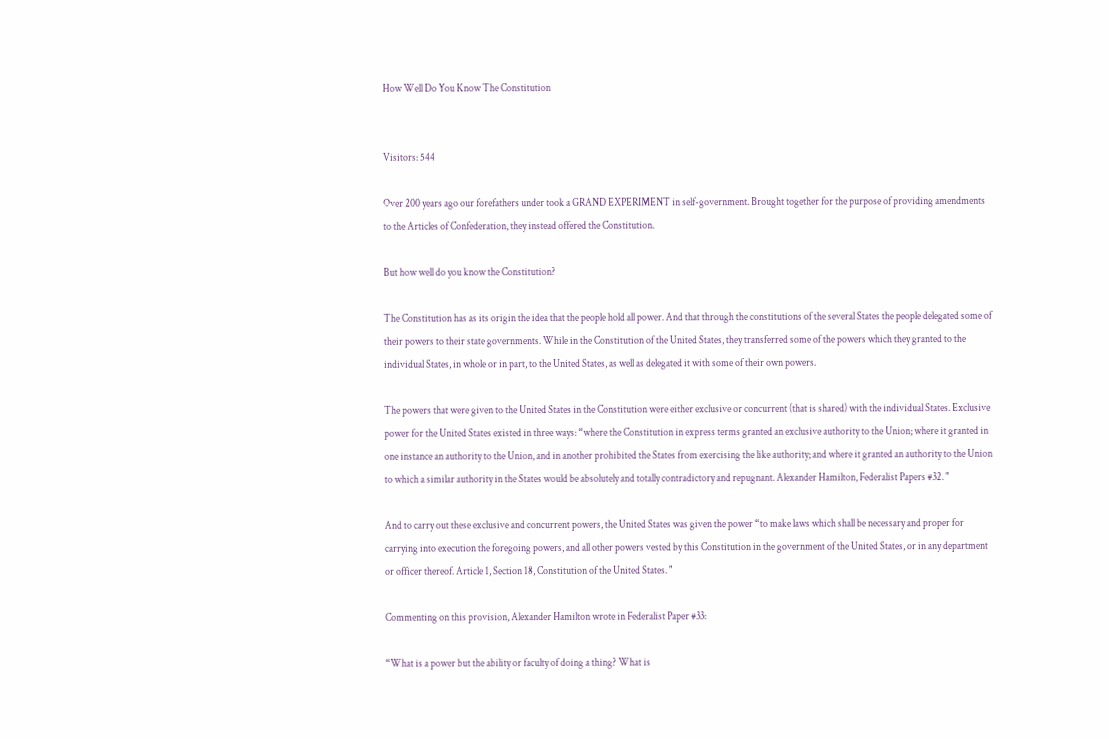How Well Do You Know The Constitution


Visitors: 544

Over 200 years ago our forefathers under took a GRAND EXPERIMENT in self-government. Brought together for the purpose of providing amendments to the Articles of Confederation, they instead offered the Constitution.

But how well do you know the Constitution?

The Constitution has as its origin the idea that the people hold all power. And that through the constitutions of the several States the people delegated some of their powers to their state governments. While in the Constitution of the United States, they transferred some of the powers which they granted to the individual States, in whole or in part, to the United States, as well as delegated it with some of their own powers.

The powers that were given to the United States in the Constitution were either exclusive or concurrent (that is shared) with the individual States. Exclusive power for the United States existed in three ways: “where the Constitution in express terms granted an exclusive authority to the Union; where it granted in one instance an authority to the Union, and in another prohibited the States from exercising the like authority; and where it granted an authority to the Union to which a similar authority in the States would be absolutely and totally contradictory and repugnant. Alexander Hamilton, Federalist Papers #32. "

And to carry out these exclusive and concurrent powers, the United States was given the power “to make laws which shall be necessary and proper for carrying into execution the foregoing powers, and all other powers vested by this Constitution in the government of the United States, or in any department or officer thereof. Article 1, Section 18, Constitution of the United States. "

Commenting on this provision, Alexander Hamilton wrote in Federalist Paper #33:

“What is a power but the ability or faculty of doing a thing? What is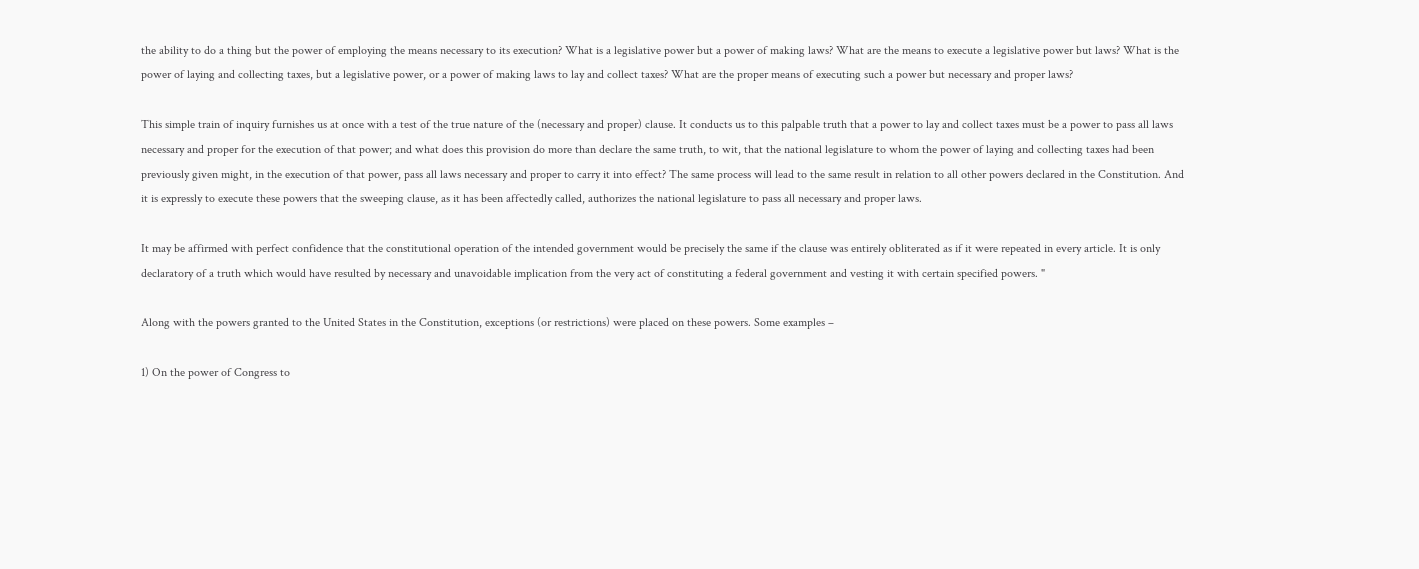the ability to do a thing but the power of employing the means necessary to its execution? What is a legislative power but a power of making laws? What are the means to execute a legislative power but laws? What is the power of laying and collecting taxes, but a legislative power, or a power of making laws to lay and collect taxes? What are the proper means of executing such a power but necessary and proper laws?

This simple train of inquiry furnishes us at once with a test of the true nature of the (necessary and proper) clause. It conducts us to this palpable truth that a power to lay and collect taxes must be a power to pass all laws necessary and proper for the execution of that power; and what does this provision do more than declare the same truth, to wit, that the national legislature to whom the power of laying and collecting taxes had been previously given might, in the execution of that power, pass all laws necessary and proper to carry it into effect? The same process will lead to the same result in relation to all other powers declared in the Constitution. And it is expressly to execute these powers that the sweeping clause, as it has been affectedly called, authorizes the national legislature to pass all necessary and proper laws.

It may be affirmed with perfect confidence that the constitutional operation of the intended government would be precisely the same if the clause was entirely obliterated as if it were repeated in every article. It is only declaratory of a truth which would have resulted by necessary and unavoidable implication from the very act of constituting a federal government and vesting it with certain specified powers. "

Along with the powers granted to the United States in the Constitution, exceptions (or restrictions) were placed on these powers. Some examples –

1) On the power of Congress to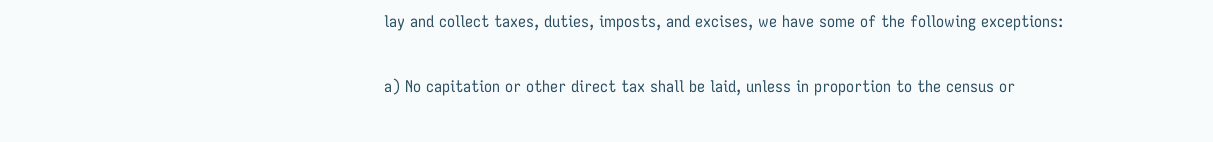lay and collect taxes, duties, imposts, and excises, we have some of the following exceptions:

a) No capitation or other direct tax shall be laid, unless in proportion to the census or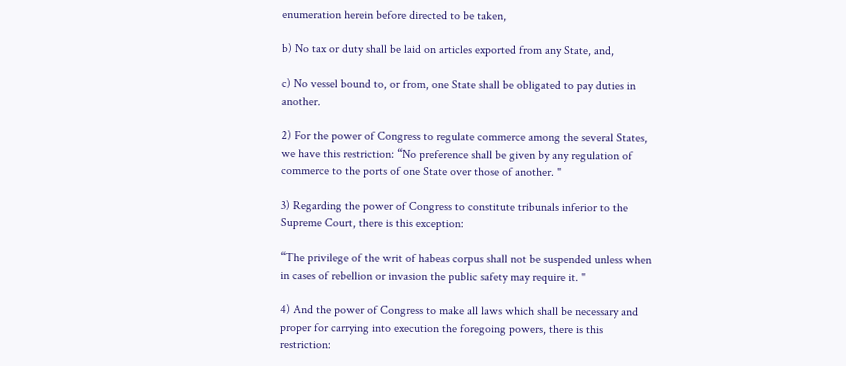enumeration herein before directed to be taken,

b) No tax or duty shall be laid on articles exported from any State, and,

c) No vessel bound to, or from, one State shall be obligated to pay duties in another.

2) For the power of Congress to regulate commerce among the several States, we have this restriction: “No preference shall be given by any regulation of commerce to the ports of one State over those of another. "

3) Regarding the power of Congress to constitute tribunals inferior to the Supreme Court, there is this exception:

“The privilege of the writ of habeas corpus shall not be suspended unless when in cases of rebellion or invasion the public safety may require it. "

4) And the power of Congress to make all laws which shall be necessary and proper for carrying into execution the foregoing powers, there is this restriction: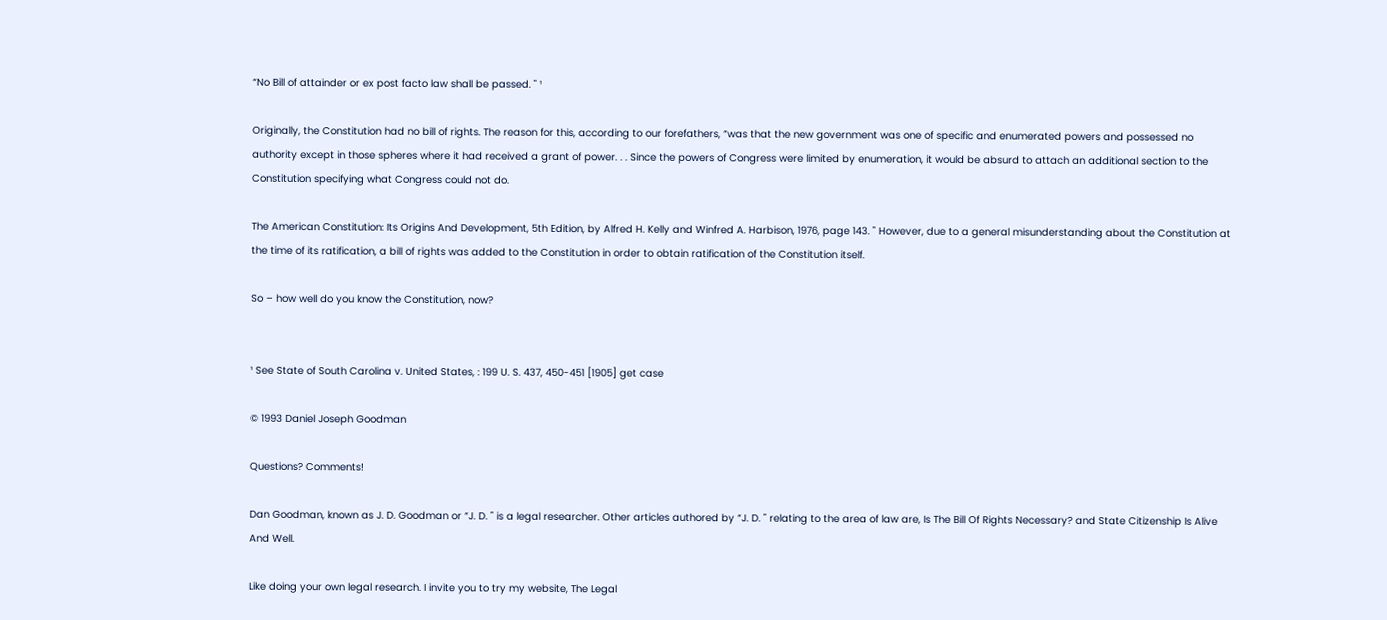“No Bill of attainder or ex post facto law shall be passed. " ¹

Originally, the Constitution had no bill of rights. The reason for this, according to our forefathers, “was that the new government was one of specific and enumerated powers and possessed no authority except in those spheres where it had received a grant of power. . . Since the powers of Congress were limited by enumeration, it would be absurd to attach an additional section to the Constitution specifying what Congress could not do.

The American Constitution: Its Origins And Development, 5th Edition, by Alfred H. Kelly and Winfred A. Harbison, 1976, page 143. " However, due to a general misunderstanding about the Constitution at the time of its ratification, a bill of rights was added to the Constitution in order to obtain ratification of the Constitution itself.

So – how well do you know the Constitution, now?


¹ See State of South Carolina v. United States, : 199 U. S. 437, 450-451 [1905] get case

© 1993 Daniel Joseph Goodman

Questions? Comments!

Dan Goodman, known as J. D. Goodman or “J. D. " is a legal researcher. Other articles authored by “J. D. " relating to the area of law are, Is The Bill Of Rights Necessary? and State Citizenship Is Alive And Well.

Like doing your own legal research. I invite you to try my website, The Legal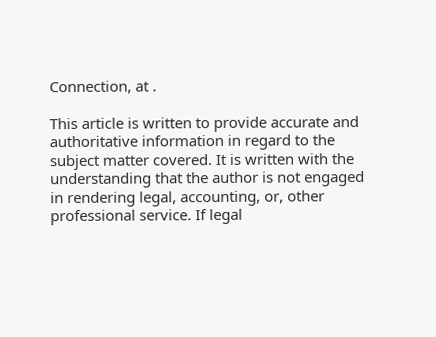Connection, at .

This article is written to provide accurate and authoritative information in regard to the subject matter covered. It is written with the understanding that the author is not engaged in rendering legal, accounting, or, other professional service. If legal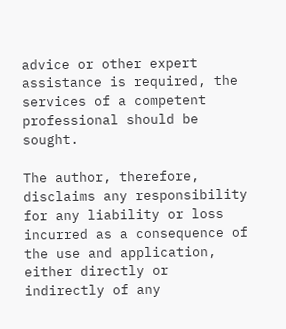advice or other expert assistance is required, the services of a competent professional should be sought.

The author, therefore, disclaims any responsibility for any liability or loss incurred as a consequence of the use and application, either directly or indirectly of any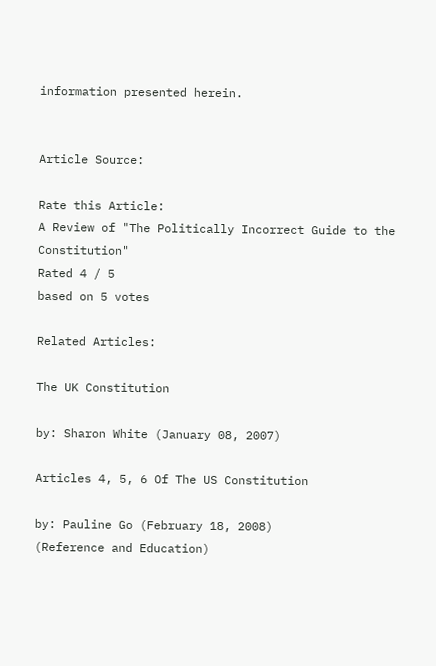information presented herein.


Article Source:

Rate this Article:
A Review of "The Politically Incorrect Guide to the Constitution"
Rated 4 / 5
based on 5 votes

Related Articles:

The UK Constitution

by: Sharon White (January 08, 2007)

Articles 4, 5, 6 Of The US Constitution

by: Pauline Go (February 18, 2008)
(Reference and Education)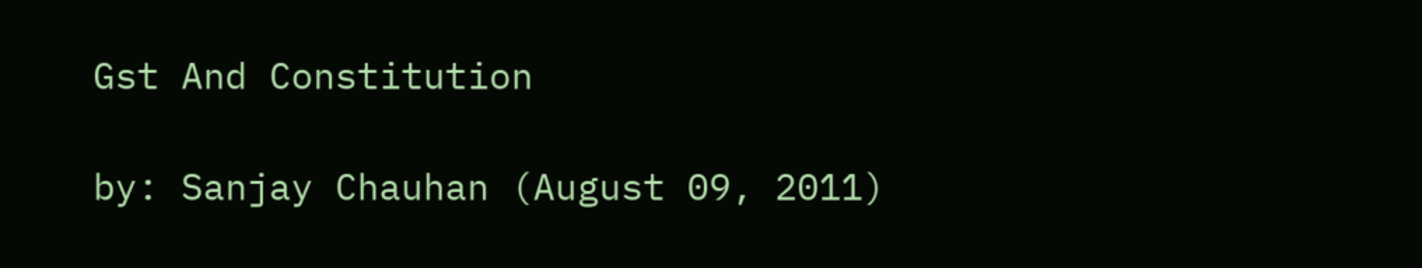Gst And Constitution

by: Sanjay Chauhan (August 09, 2011)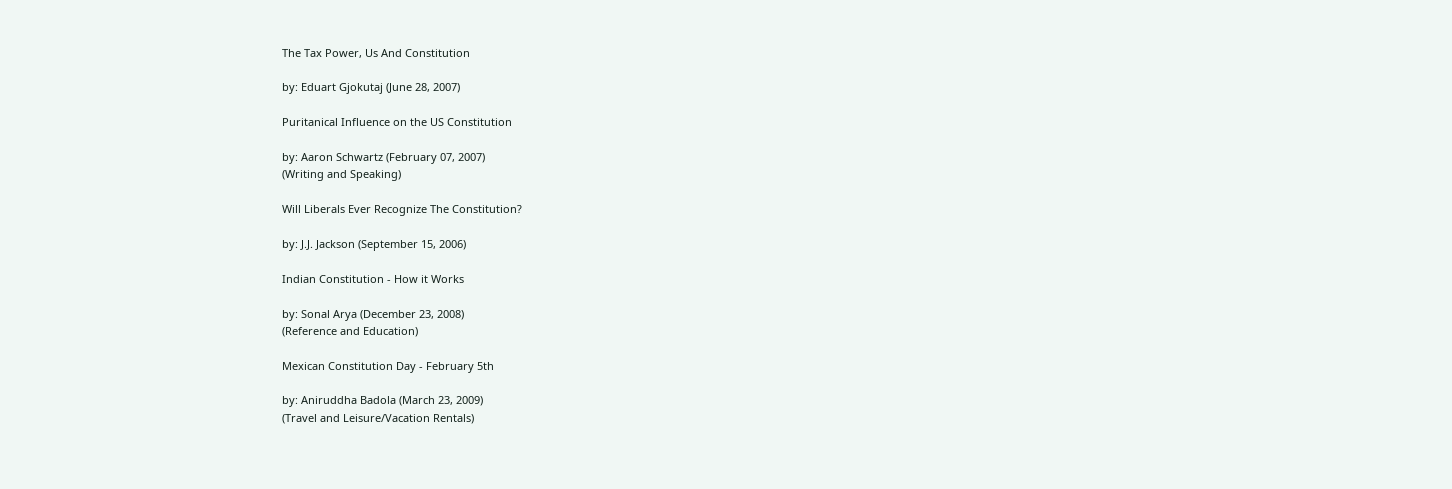The Tax Power, Us And Constitution

by: Eduart Gjokutaj (June 28, 2007)

Puritanical Influence on the US Constitution

by: Aaron Schwartz (February 07, 2007)
(Writing and Speaking)

Will Liberals Ever Recognize The Constitution?

by: J.J. Jackson (September 15, 2006)

Indian Constitution - How it Works

by: Sonal Arya (December 23, 2008)
(Reference and Education)

Mexican Constitution Day - February 5th

by: Aniruddha Badola (March 23, 2009)
(Travel and Leisure/Vacation Rentals)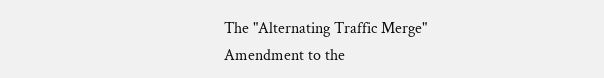The "Alternating Traffic Merge" Amendment to the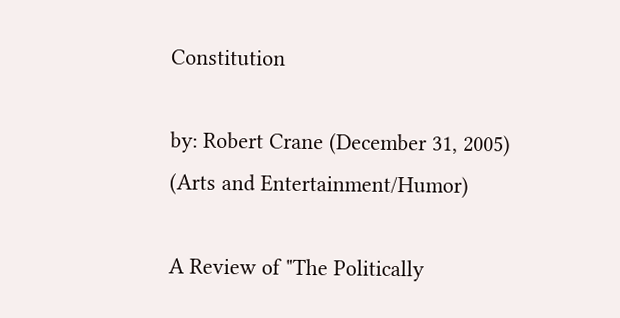Constitution

by: Robert Crane (December 31, 2005)
(Arts and Entertainment/Humor)

A Review of "The Politically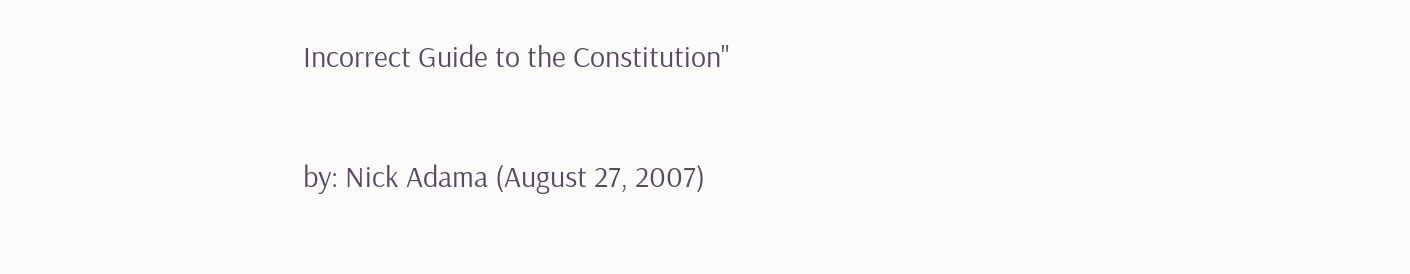Incorrect Guide to the Constitution"

by: Nick Adama (August 27, 2007)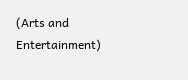(Arts and Entertainment)